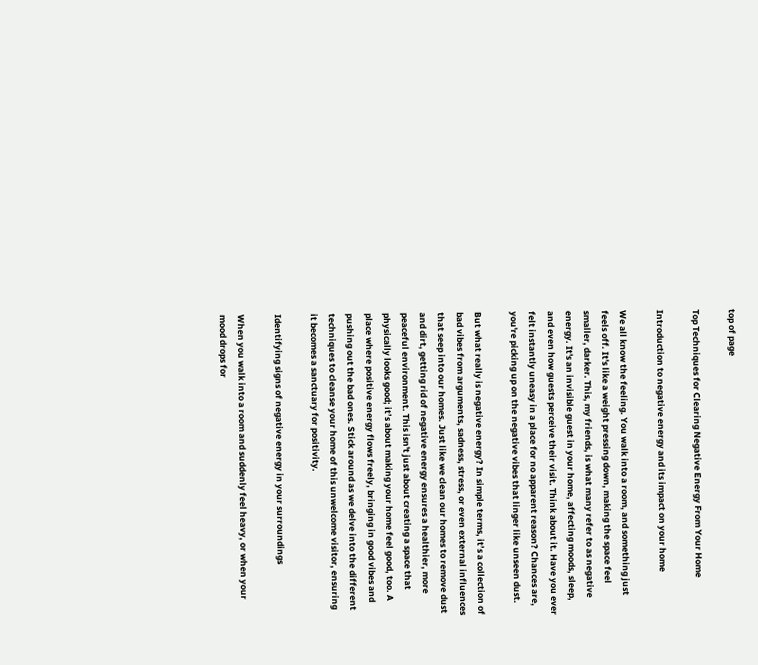top of page

Top Techniques for Clearing Negative Energy From Your Home

Introduction to negative energy and its impact on your home

We all know the feeling. You walk into a room, and something just feels off. It's like a weight pressing down, making the space feel smaller, darker. This, my friends, is what many refer to as negative energy. It's an invisible guest in your home, affecting moods, sleep, and even how guests perceive their visit. Think about it. Have you ever felt instantly uneasy in a place for no apparent reason? Chances are, you're picking up on the negative vibes that linger like unseen dust.

But what really is negative energy? In simple terms, it’s a collection of bad vibes from arguments, sadness, stress, or even external influences that seep into our homes. Just like we clean our homes to remove dust and dirt, getting rid of negative energy ensures a healthier, more peaceful environment. This isn't just about creating a space that physically looks good; it’s about making your home feel good, too. A place where positive energy flows freely, bringing in good vibes and pushing out the bad ones. Stick around as we delve into the different techniques to cleanse your home of this unwelcome visitor, ensuring it becomes a sanctuary for positivity.

Identifying signs of negative energy in your surroundings

When you walk into a room and suddenly feel heavy, or when your mood drops for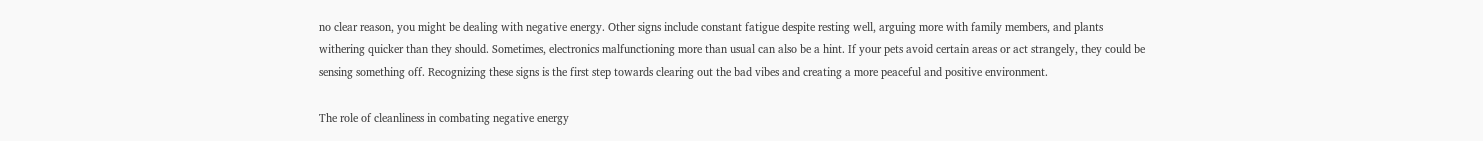no clear reason, you might be dealing with negative energy. Other signs include constant fatigue despite resting well, arguing more with family members, and plants withering quicker than they should. Sometimes, electronics malfunctioning more than usual can also be a hint. If your pets avoid certain areas or act strangely, they could be sensing something off. Recognizing these signs is the first step towards clearing out the bad vibes and creating a more peaceful and positive environment.

The role of cleanliness in combating negative energy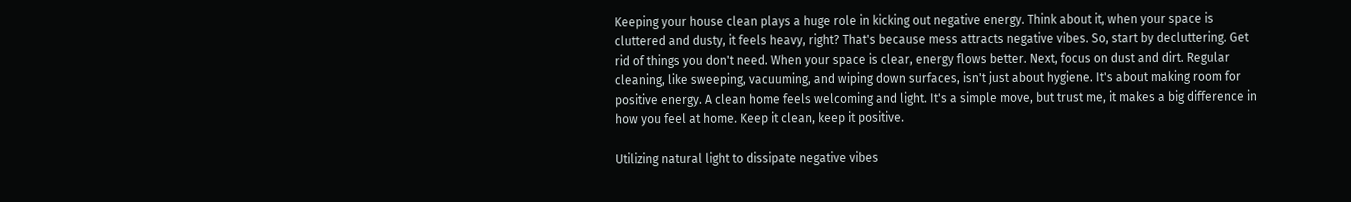Keeping your house clean plays a huge role in kicking out negative energy. Think about it, when your space is cluttered and dusty, it feels heavy, right? That's because mess attracts negative vibes. So, start by decluttering. Get rid of things you don't need. When your space is clear, energy flows better. Next, focus on dust and dirt. Regular cleaning, like sweeping, vacuuming, and wiping down surfaces, isn't just about hygiene. It's about making room for positive energy. A clean home feels welcoming and light. It's a simple move, but trust me, it makes a big difference in how you feel at home. Keep it clean, keep it positive.

Utilizing natural light to dissipate negative vibes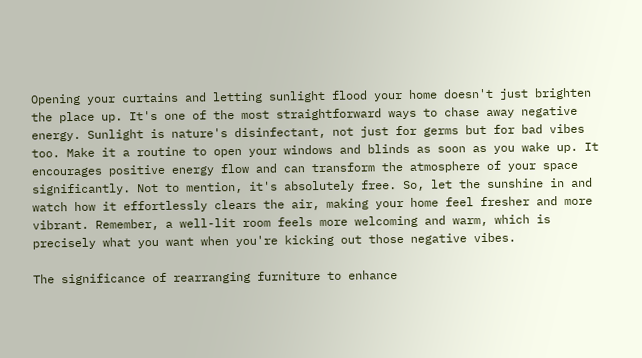Opening your curtains and letting sunlight flood your home doesn't just brighten the place up. It's one of the most straightforward ways to chase away negative energy. Sunlight is nature's disinfectant, not just for germs but for bad vibes too. Make it a routine to open your windows and blinds as soon as you wake up. It encourages positive energy flow and can transform the atmosphere of your space significantly. Not to mention, it's absolutely free. So, let the sunshine in and watch how it effortlessly clears the air, making your home feel fresher and more vibrant. Remember, a well-lit room feels more welcoming and warm, which is precisely what you want when you're kicking out those negative vibes.

The significance of rearranging furniture to enhance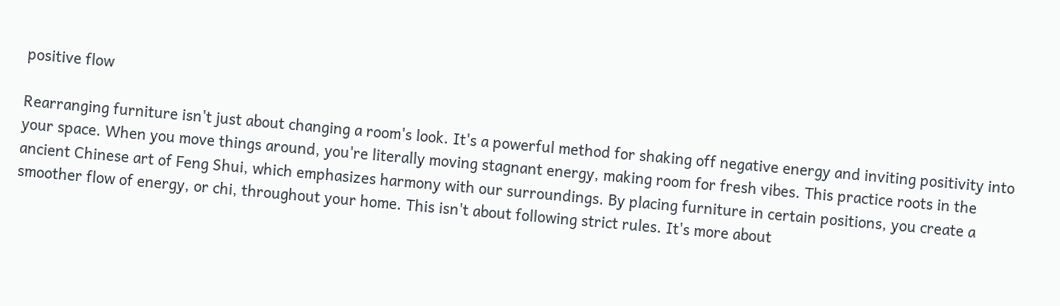positive flow

Rearranging furniture isn't just about changing a room's look. It's a powerful method for shaking off negative energy and inviting positivity into your space. When you move things around, you're literally moving stagnant energy, making room for fresh vibes. This practice roots in the ancient Chinese art of Feng Shui, which emphasizes harmony with our surroundings. By placing furniture in certain positions, you create a smoother flow of energy, or chi, throughout your home. This isn't about following strict rules. It's more about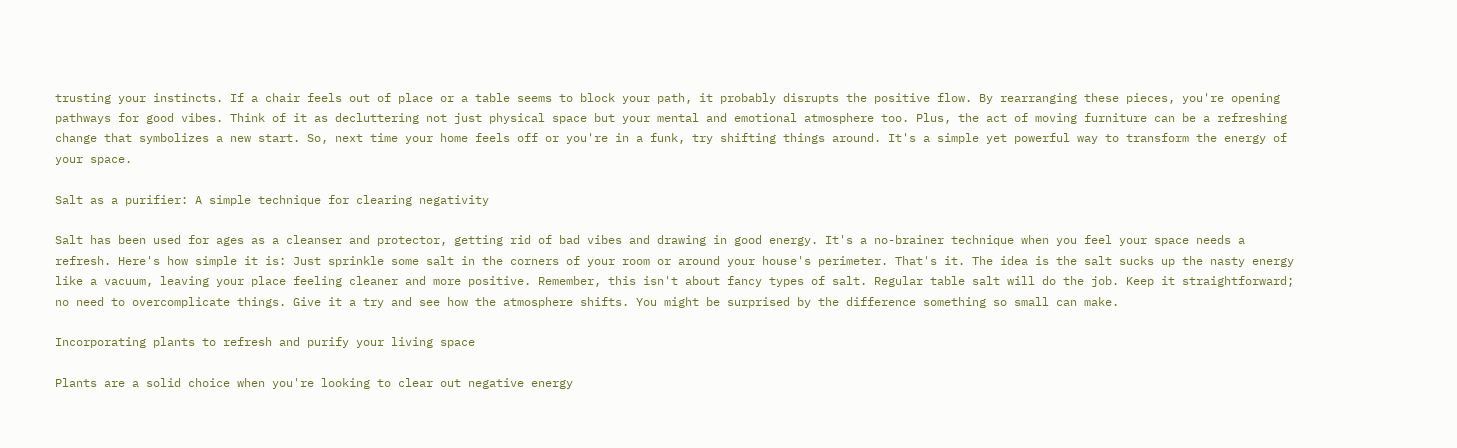trusting your instincts. If a chair feels out of place or a table seems to block your path, it probably disrupts the positive flow. By rearranging these pieces, you're opening pathways for good vibes. Think of it as decluttering not just physical space but your mental and emotional atmosphere too. Plus, the act of moving furniture can be a refreshing change that symbolizes a new start. So, next time your home feels off or you're in a funk, try shifting things around. It's a simple yet powerful way to transform the energy of your space.

Salt as a purifier: A simple technique for clearing negativity

Salt has been used for ages as a cleanser and protector, getting rid of bad vibes and drawing in good energy. It's a no-brainer technique when you feel your space needs a refresh. Here's how simple it is: Just sprinkle some salt in the corners of your room or around your house's perimeter. That's it. The idea is the salt sucks up the nasty energy like a vacuum, leaving your place feeling cleaner and more positive. Remember, this isn't about fancy types of salt. Regular table salt will do the job. Keep it straightforward; no need to overcomplicate things. Give it a try and see how the atmosphere shifts. You might be surprised by the difference something so small can make.

Incorporating plants to refresh and purify your living space

Plants are a solid choice when you're looking to clear out negative energy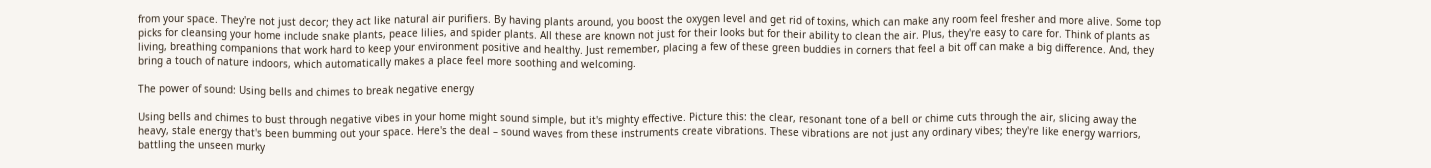from your space. They're not just decor; they act like natural air purifiers. By having plants around, you boost the oxygen level and get rid of toxins, which can make any room feel fresher and more alive. Some top picks for cleansing your home include snake plants, peace lilies, and spider plants. All these are known not just for their looks but for their ability to clean the air. Plus, they're easy to care for. Think of plants as living, breathing companions that work hard to keep your environment positive and healthy. Just remember, placing a few of these green buddies in corners that feel a bit off can make a big difference. And, they bring a touch of nature indoors, which automatically makes a place feel more soothing and welcoming.

The power of sound: Using bells and chimes to break negative energy

Using bells and chimes to bust through negative vibes in your home might sound simple, but it's mighty effective. Picture this: the clear, resonant tone of a bell or chime cuts through the air, slicing away the heavy, stale energy that's been bumming out your space. Here's the deal – sound waves from these instruments create vibrations. These vibrations are not just any ordinary vibes; they're like energy warriors, battling the unseen murky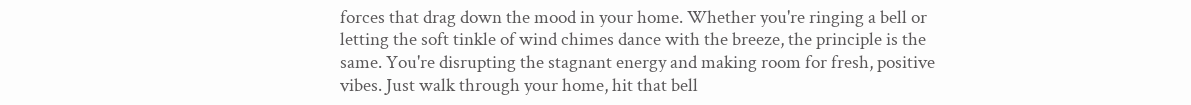forces that drag down the mood in your home. Whether you're ringing a bell or letting the soft tinkle of wind chimes dance with the breeze, the principle is the same. You're disrupting the stagnant energy and making room for fresh, positive vibes. Just walk through your home, hit that bell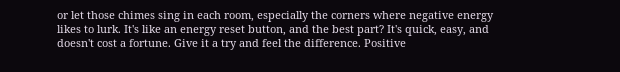or let those chimes sing in each room, especially the corners where negative energy likes to lurk. It's like an energy reset button, and the best part? It's quick, easy, and doesn't cost a fortune. Give it a try and feel the difference. Positive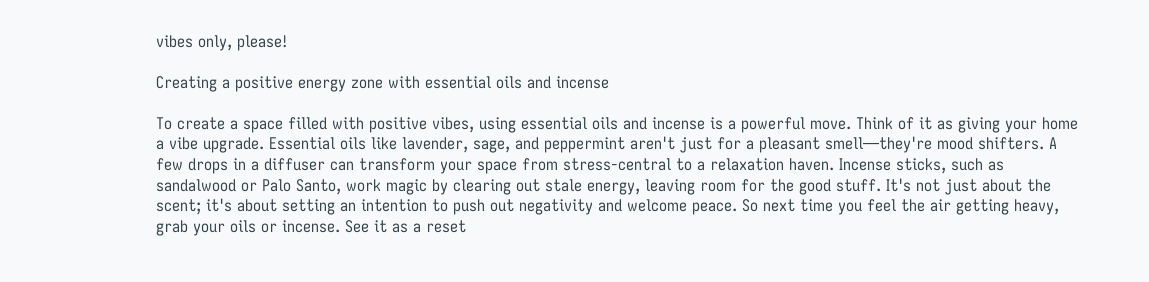vibes only, please!

Creating a positive energy zone with essential oils and incense

To create a space filled with positive vibes, using essential oils and incense is a powerful move. Think of it as giving your home a vibe upgrade. Essential oils like lavender, sage, and peppermint aren't just for a pleasant smell—they're mood shifters. A few drops in a diffuser can transform your space from stress-central to a relaxation haven. Incense sticks, such as sandalwood or Palo Santo, work magic by clearing out stale energy, leaving room for the good stuff. It's not just about the scent; it's about setting an intention to push out negativity and welcome peace. So next time you feel the air getting heavy, grab your oils or incense. See it as a reset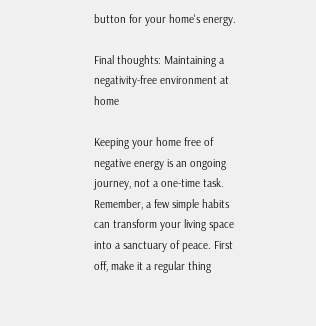button for your home's energy.

Final thoughts: Maintaining a negativity-free environment at home

Keeping your home free of negative energy is an ongoing journey, not a one-time task. Remember, a few simple habits can transform your living space into a sanctuary of peace. First off, make it a regular thing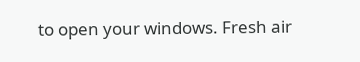to open your windows. Fresh air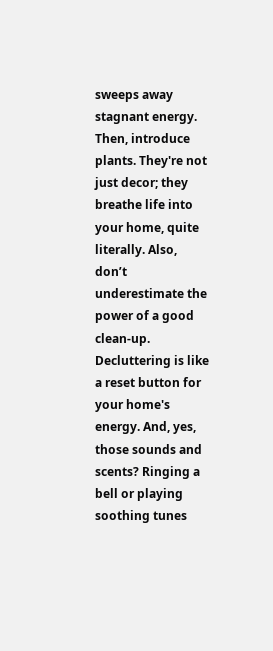sweeps away stagnant energy. Then, introduce plants. They're not just decor; they breathe life into your home, quite literally. Also, don’t underestimate the power of a good clean-up. Decluttering is like a reset button for your home's energy. And, yes, those sounds and scents? Ringing a bell or playing soothing tunes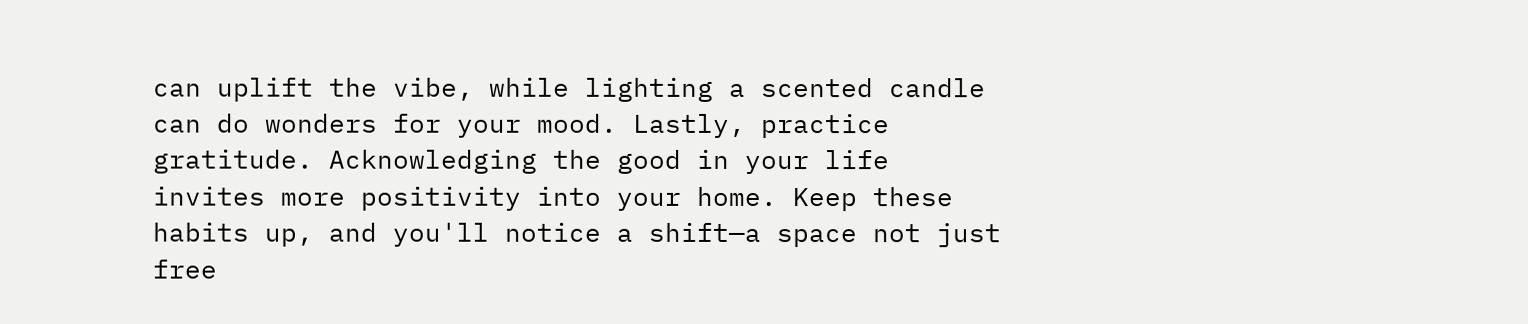can uplift the vibe, while lighting a scented candle can do wonders for your mood. Lastly, practice gratitude. Acknowledging the good in your life invites more positivity into your home. Keep these habits up, and you'll notice a shift—a space not just free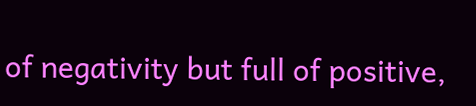of negativity but full of positive,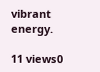vibrant energy.

11 views0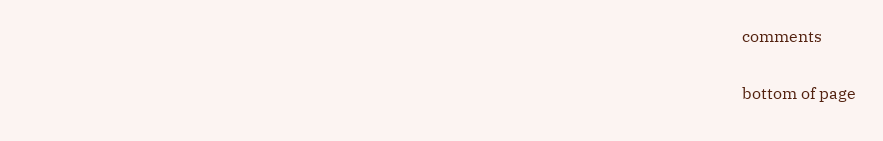comments


bottom of page